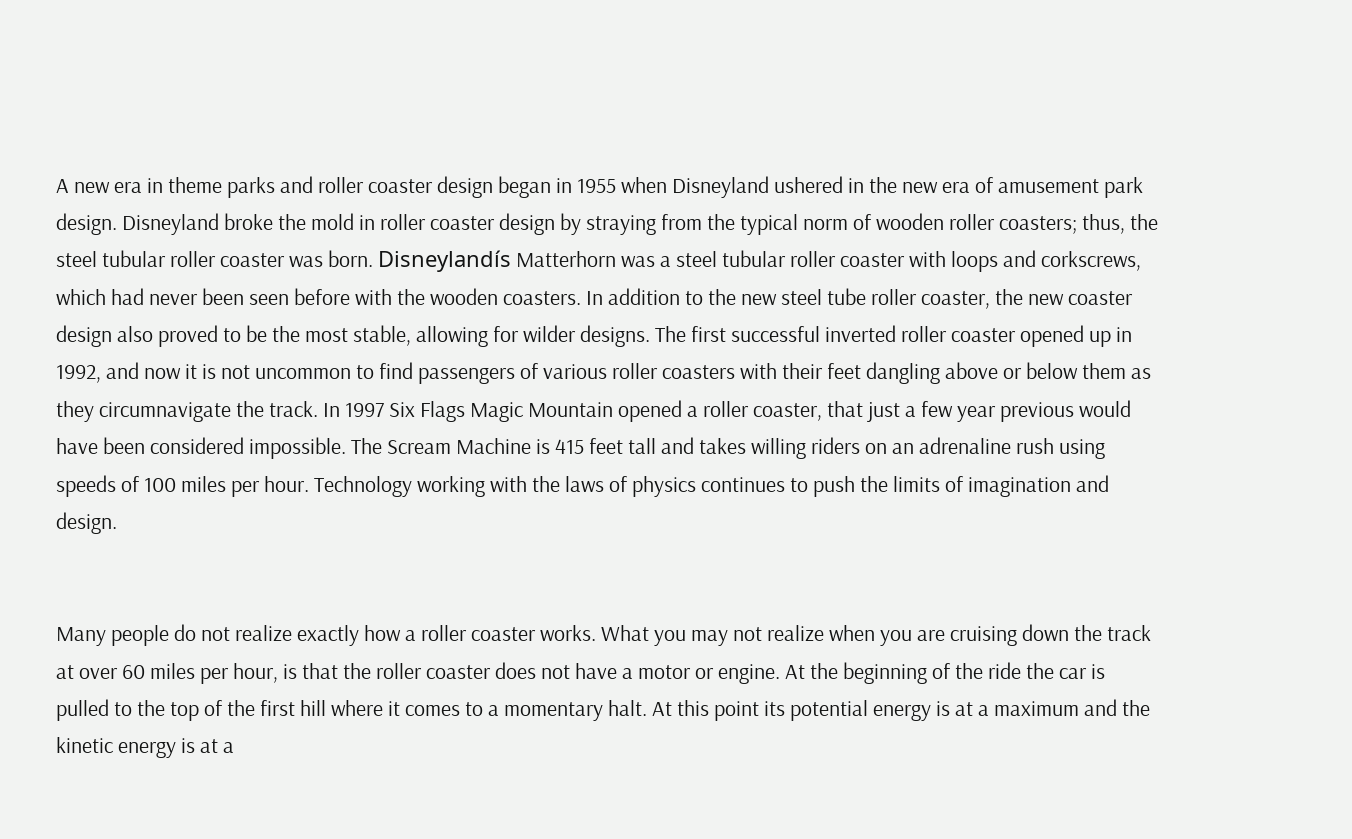A new era in theme parks and roller coaster design began in 1955 when Disneyland ushered in the new era of amusement park design. Disneyland broke the mold in roller coaster design by straying from the typical norm of wooden roller coasters; thus, the steel tubular roller coaster was born. Disneylandís Matterhorn was a steel tubular roller coaster with loops and corkscrews, which had never been seen before with the wooden coasters. In addition to the new steel tube roller coaster, the new coaster design also proved to be the most stable, allowing for wilder designs. The first successful inverted roller coaster opened up in 1992, and now it is not uncommon to find passengers of various roller coasters with their feet dangling above or below them as they circumnavigate the track. In 1997 Six Flags Magic Mountain opened a roller coaster, that just a few year previous would have been considered impossible. The Scream Machine is 415 feet tall and takes willing riders on an adrenaline rush using speeds of 100 miles per hour. Technology working with the laws of physics continues to push the limits of imagination and design.


Many people do not realize exactly how a roller coaster works. What you may not realize when you are cruising down the track at over 60 miles per hour, is that the roller coaster does not have a motor or engine. At the beginning of the ride the car is pulled to the top of the first hill where it comes to a momentary halt. At this point its potential energy is at a maximum and the kinetic energy is at a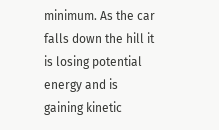minimum. As the car falls down the hill it is losing potential energy and is gaining kinetic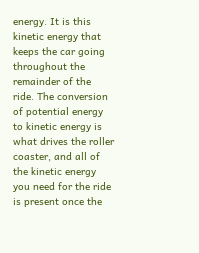energy. It is this kinetic energy that keeps the car going throughout the remainder of the ride. The conversion of potential energy to kinetic energy is what drives the roller coaster, and all of the kinetic energy you need for the ride is present once the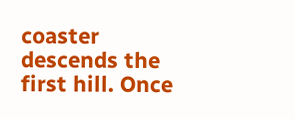coaster descends the first hill. Once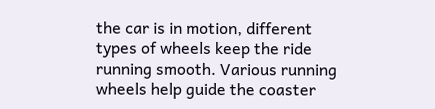the car is in motion, different types of wheels keep the ride running smooth. Various running wheels help guide the coaster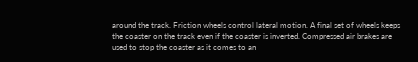around the track. Friction wheels control lateral motion. A final set of wheels keeps the coaster on the track even if the coaster is inverted. Compressed air brakes are used to stop the coaster as it comes to an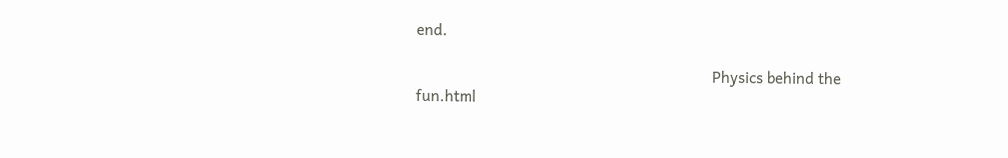end.

                                                                          Physics behind the fun.html